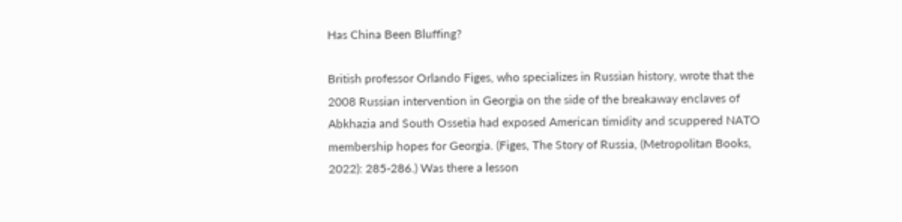Has China Been Bluffing?

British professor Orlando Figes, who specializes in Russian history, wrote that the 2008 Russian intervention in Georgia on the side of the breakaway enclaves of Abkhazia and South Ossetia had exposed American timidity and scuppered NATO membership hopes for Georgia. (Figes, The Story of Russia, (Metropolitan Books, 2022): 285-286.) Was there a lesson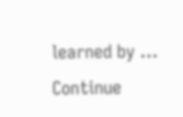learned by … Continue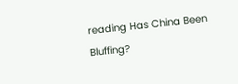reading Has China Been Bluffing?